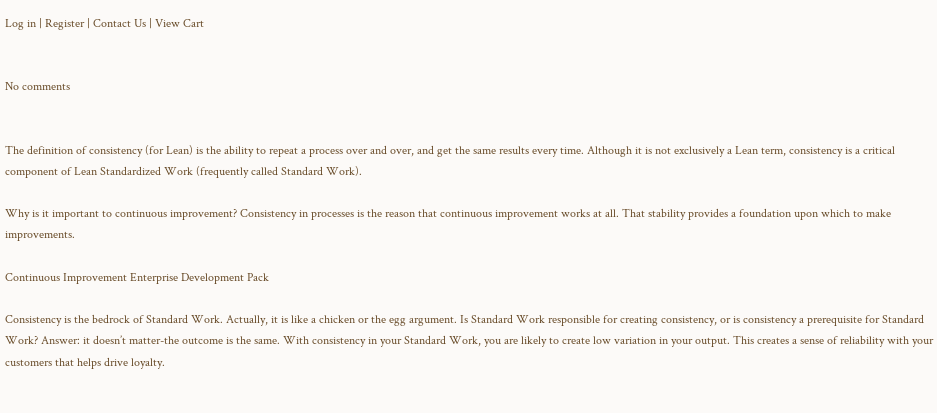Log in | Register | Contact Us | View Cart


No comments


The definition of consistency (for Lean) is the ability to repeat a process over and over, and get the same results every time. Although it is not exclusively a Lean term, consistency is a critical component of Lean Standardized Work (frequently called Standard Work).

Why is it important to continuous improvement? Consistency in processes is the reason that continuous improvement works at all. That stability provides a foundation upon which to make improvements.

Continuous Improvement Enterprise Development Pack

Consistency is the bedrock of Standard Work. Actually, it is like a chicken or the egg argument. Is Standard Work responsible for creating consistency, or is consistency a prerequisite for Standard Work? Answer: it doesn’t matter-the outcome is the same. With consistency in your Standard Work, you are likely to create low variation in your output. This creates a sense of reliability with your customers that helps drive loyalty.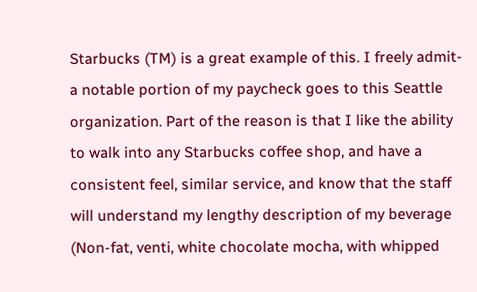Starbucks (TM) is a great example of this. I freely admit-a notable portion of my paycheck goes to this Seattle organization. Part of the reason is that I like the ability to walk into any Starbucks coffee shop, and have a consistent feel, similar service, and know that the staff will understand my lengthy description of my beverage (Non-fat, venti, white chocolate mocha, with whipped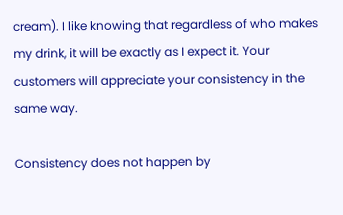cream). I like knowing that regardless of who makes my drink, it will be exactly as I expect it. Your customers will appreciate your consistency in the same way.

Consistency does not happen by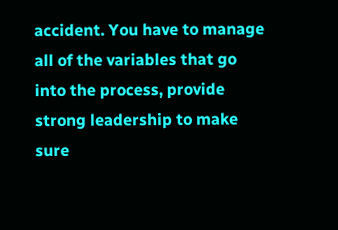accident. You have to manage all of the variables that go into the process, provide strong leadership to make sure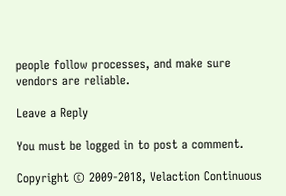people follow processes, and make sure vendors are reliable.

Leave a Reply

You must be logged in to post a comment.

Copyright © 2009-2018, Velaction Continuous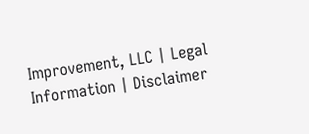Improvement, LLC | Legal Information | Disclaimer